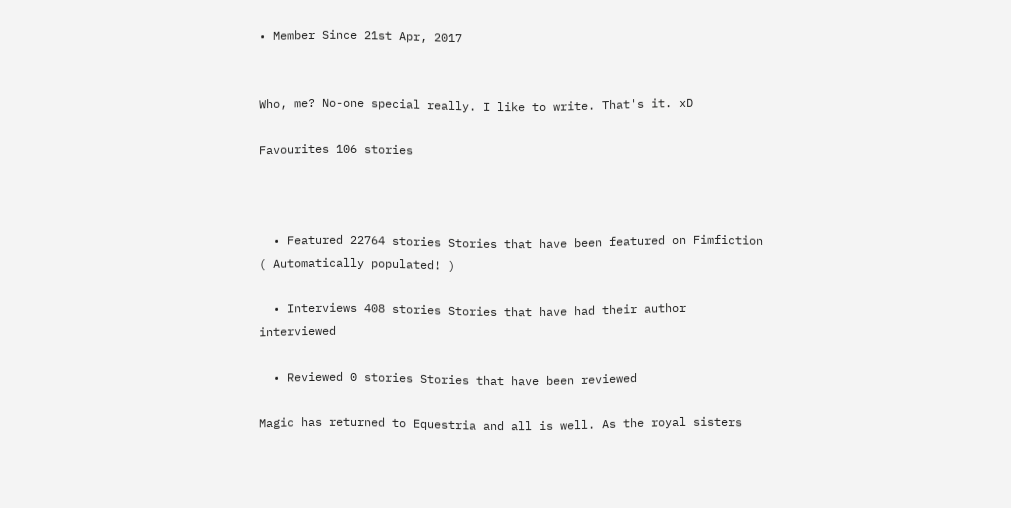• Member Since 21st Apr, 2017


Who, me? No-one special really. I like to write. That's it. xD

Favourites 106 stories



  • Featured 22764 stories Stories that have been featured on Fimfiction ( Automatically populated! )

  • Interviews 408 stories Stories that have had their author interviewed

  • Reviewed 0 stories Stories that have been reviewed

Magic has returned to Equestria and all is well. As the royal sisters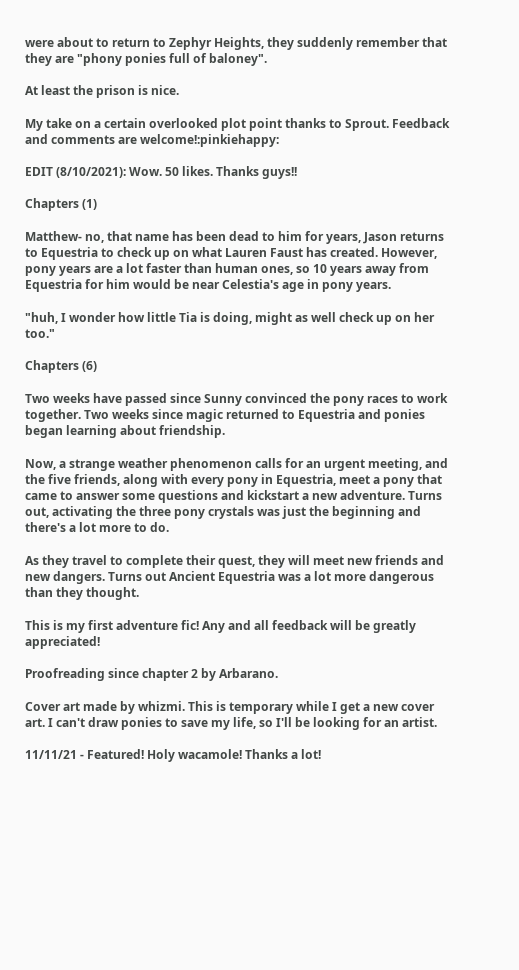were about to return to Zephyr Heights, they suddenly remember that they are "phony ponies full of baloney".

At least the prison is nice.

My take on a certain overlooked plot point thanks to Sprout. Feedback and comments are welcome!:pinkiehappy:

EDIT (8/10/2021): Wow. 50 likes. Thanks guys!!

Chapters (1)

Matthew- no, that name has been dead to him for years, Jason returns to Equestria to check up on what Lauren Faust has created. However, pony years are a lot faster than human ones, so 10 years away from Equestria for him would be near Celestia's age in pony years.

"huh, I wonder how little Tia is doing, might as well check up on her too."

Chapters (6)

Two weeks have passed since Sunny convinced the pony races to work together. Two weeks since magic returned to Equestria and ponies began learning about friendship.

Now, a strange weather phenomenon calls for an urgent meeting, and the five friends, along with every pony in Equestria, meet a pony that came to answer some questions and kickstart a new adventure. Turns out, activating the three pony crystals was just the beginning and there's a lot more to do.

As they travel to complete their quest, they will meet new friends and new dangers. Turns out Ancient Equestria was a lot more dangerous than they thought.

This is my first adventure fic! Any and all feedback will be greatly appreciated!

Proofreading since chapter 2 by Arbarano.

Cover art made by whizmi. This is temporary while I get a new cover art. I can't draw ponies to save my life, so I'll be looking for an artist.

11/11/21 - Featured! Holy wacamole! Thanks a lot!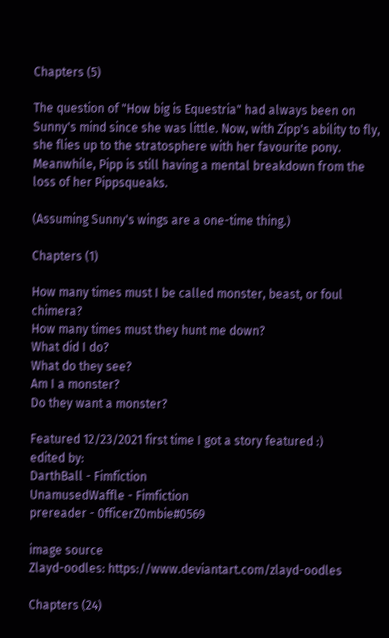Chapters (5)

The question of "How big is Equestria" had always been on Sunny's mind since she was little. Now, with Zipp's ability to fly, she flies up to the stratosphere with her favourite pony. Meanwhile, Pipp is still having a mental breakdown from the loss of her Pippsqueaks.

(Assuming Sunny's wings are a one-time thing.)

Chapters (1)

How many times must I be called monster, beast, or foul chimera?
How many times must they hunt me down?
What did I do?
What do they see?
Am I a monster?
Do they want a monster?

Featured 12/23/2021 first time I got a story featured :)
edited by:
DarthBall - Fimfiction
UnamusedWaffle - Fimfiction
prereader - 0fficerZ0mbie#0569

image source
Zlayd-oodles: https://www.deviantart.com/zlayd-oodles

Chapters (24)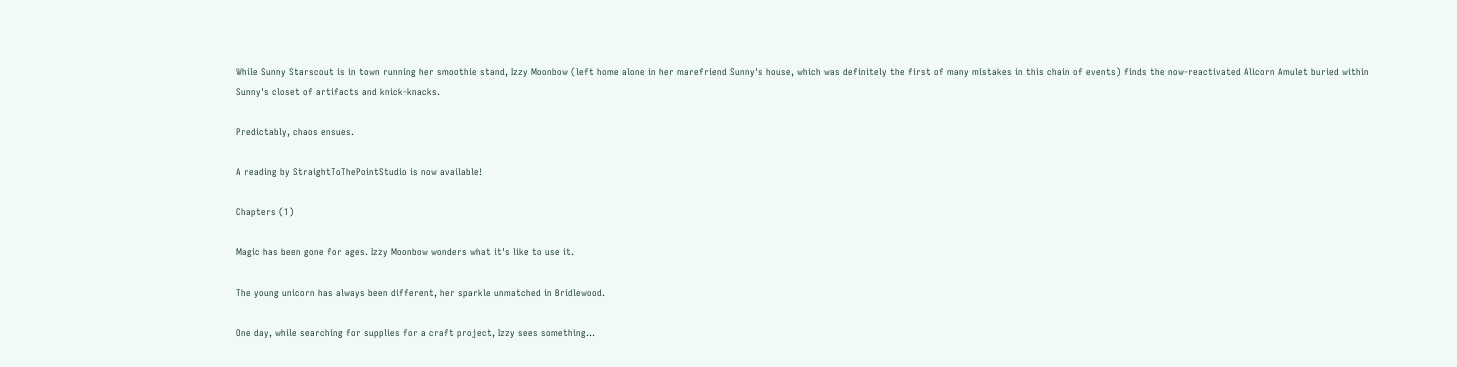While Sunny Starscout is in town running her smoothie stand, Izzy Moonbow (left home alone in her marefriend Sunny's house, which was definitely the first of many mistakes in this chain of events) finds the now-reactivated Alicorn Amulet buried within Sunny's closet of artifacts and knick-knacks.

Predictably, chaos ensues.

A reading by StraightToThePointStudio is now available!

Chapters (1)

Magic has been gone for ages. Izzy Moonbow wonders what it's like to use it.

The young unicorn has always been different, her sparkle unmatched in Bridlewood.

One day, while searching for supplies for a craft project, Izzy sees something...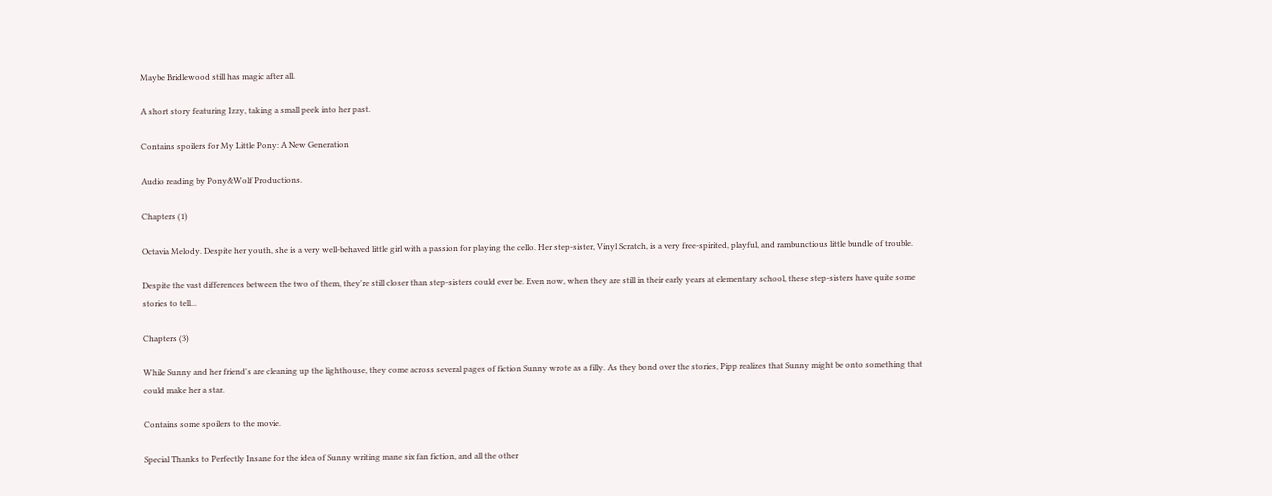Maybe Bridlewood still has magic after all.

A short story featuring Izzy, taking a small peek into her past.

Contains spoilers for My Little Pony: A New Generation

Audio reading by Pony&Wolf Productions.

Chapters (1)

Octavia Melody. Despite her youth, she is a very well-behaved little girl with a passion for playing the cello. Her step-sister, Vinyl Scratch, is a very free-spirited, playful, and rambunctious little bundle of trouble.

Despite the vast differences between the two of them, they're still closer than step-sisters could ever be. Even now, when they are still in their early years at elementary school, these step-sisters have quite some stories to tell...

Chapters (3)

While Sunny and her friend's are cleaning up the lighthouse, they come across several pages of fiction Sunny wrote as a filly. As they bond over the stories, Pipp realizes that Sunny might be onto something that could make her a star.

Contains some spoilers to the movie.

Special Thanks to Perfectly Insane for the idea of Sunny writing mane six fan fiction, and all the other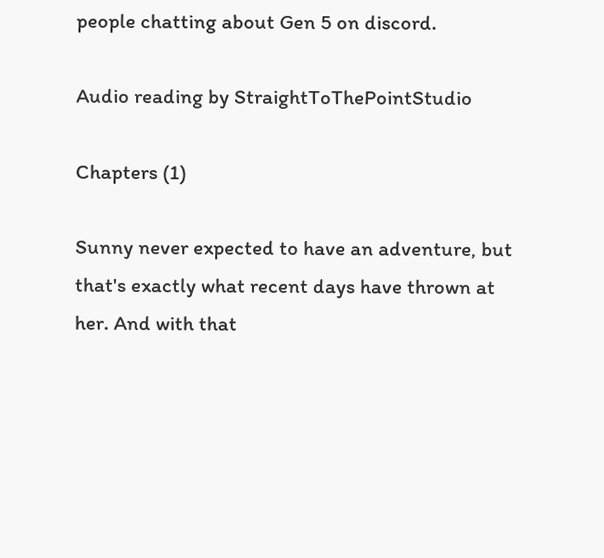people chatting about Gen 5 on discord.

Audio reading by StraightToThePointStudio

Chapters (1)

Sunny never expected to have an adventure, but that's exactly what recent days have thrown at her. And with that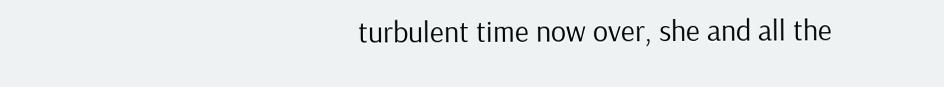turbulent time now over, she and all the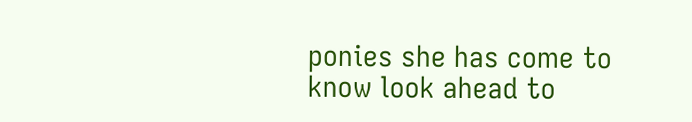ponies she has come to know look ahead to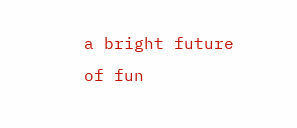a bright future of fun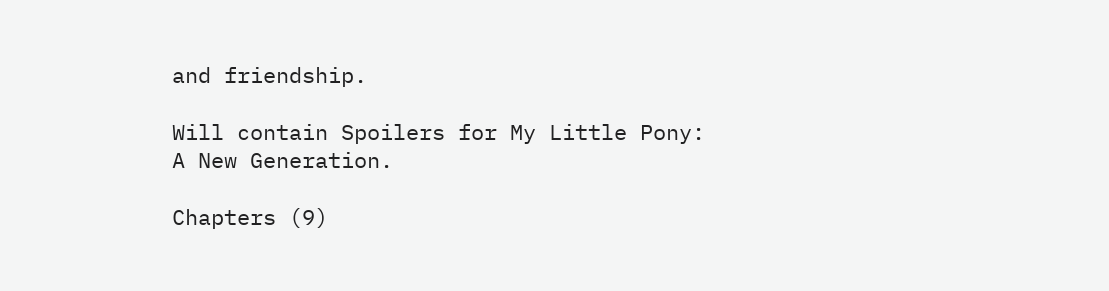and friendship.

Will contain Spoilers for My Little Pony: A New Generation.

Chapters (9)